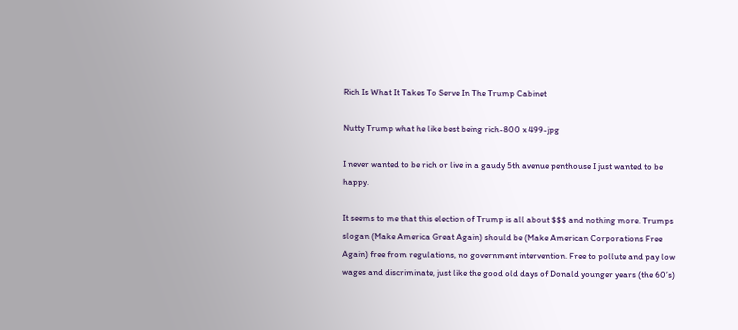Rich Is What It Takes To Serve In The Trump Cabinet

Nutty Trump what he like best being rich-800 x 499-jpg

I never wanted to be rich or live in a gaudy 5th avenue penthouse I just wanted to be happy.

It seems to me that this election of Trump is all about $$$ and nothing more. Trumps slogan (Make America Great Again) should be (Make American Corporations Free Again) free from regulations, no government intervention. Free to pollute and pay low wages and discriminate, just like the good old days of Donald younger years (the 60’s)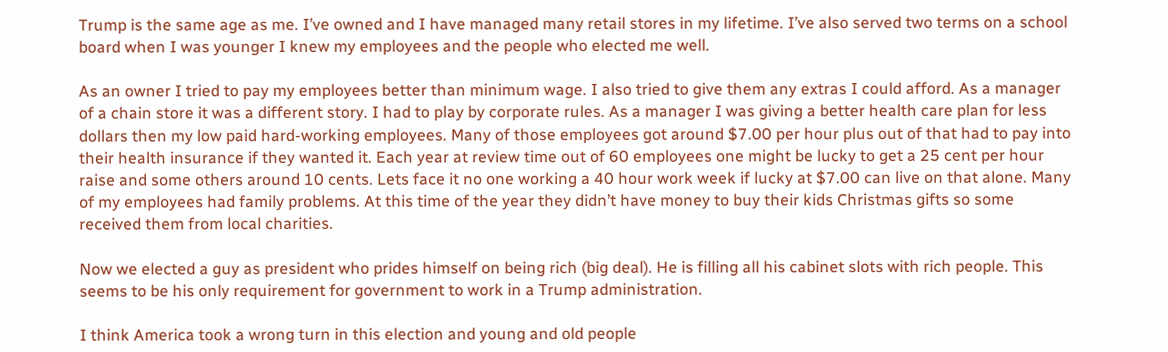Trump is the same age as me. I’ve owned and I have managed many retail stores in my lifetime. I’ve also served two terms on a school board when I was younger I knew my employees and the people who elected me well.

As an owner I tried to pay my employees better than minimum wage. I also tried to give them any extras I could afford. As a manager of a chain store it was a different story. I had to play by corporate rules. As a manager I was giving a better health care plan for less dollars then my low paid hard-working employees. Many of those employees got around $7.00 per hour plus out of that had to pay into their health insurance if they wanted it. Each year at review time out of 60 employees one might be lucky to get a 25 cent per hour raise and some others around 10 cents. Lets face it no one working a 40 hour work week if lucky at $7.00 can live on that alone. Many of my employees had family problems. At this time of the year they didn’t have money to buy their kids Christmas gifts so some received them from local charities.

Now we elected a guy as president who prides himself on being rich (big deal). He is filling all his cabinet slots with rich people. This seems to be his only requirement for government to work in a Trump administration.

I think America took a wrong turn in this election and young and old people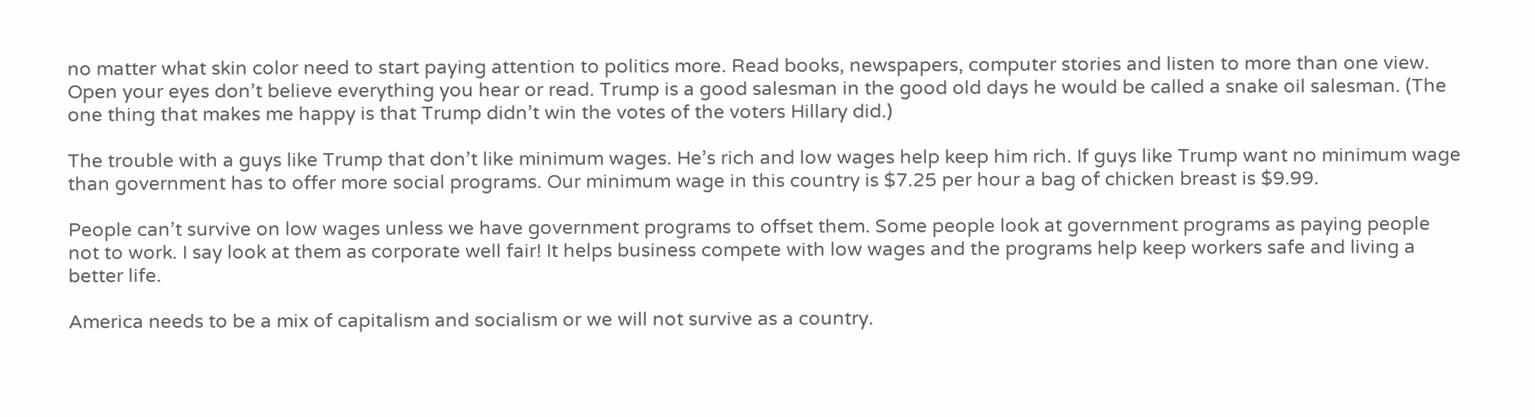no matter what skin color need to start paying attention to politics more. Read books, newspapers, computer stories and listen to more than one view. Open your eyes don’t believe everything you hear or read. Trump is a good salesman in the good old days he would be called a snake oil salesman. (The one thing that makes me happy is that Trump didn’t win the votes of the voters Hillary did.)

The trouble with a guys like Trump that don’t like minimum wages. He’s rich and low wages help keep him rich. If guys like Trump want no minimum wage than government has to offer more social programs. Our minimum wage in this country is $7.25 per hour a bag of chicken breast is $9.99.

People can’t survive on low wages unless we have government programs to offset them. Some people look at government programs as paying people not to work. I say look at them as corporate well fair! It helps business compete with low wages and the programs help keep workers safe and living a better life.

America needs to be a mix of capitalism and socialism or we will not survive as a country.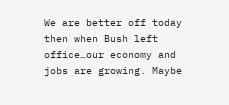We are better off today then when Bush left office…our economy and jobs are growing. Maybe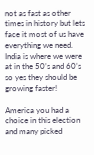not as fast as other times in history but lets face it most of us have everything we need. India is where we were at in the 50’s and 60’s so yes they should be growing faster!

America you had a choice in this election and many picked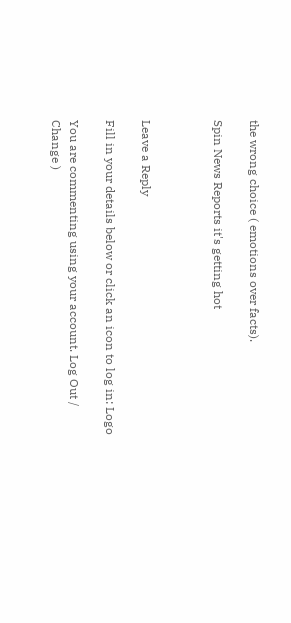the wrong choice ( emotions over facts).

Spin News Reports it's getting hot



Leave a Reply

Fill in your details below or click an icon to log in: Logo

You are commenting using your account. Log Out /  Change )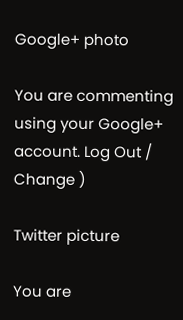Google+ photo

You are commenting using your Google+ account. Log Out /  Change )

Twitter picture

You are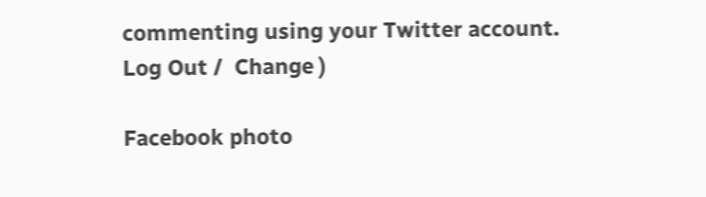commenting using your Twitter account. Log Out /  Change )

Facebook photo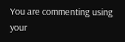You are commenting using your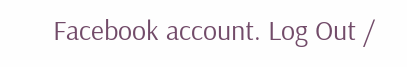Facebook account. Log Out /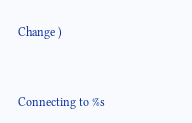Change )


Connecting to %s